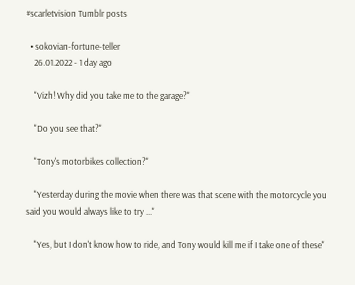#scarletvision Tumblr posts

  • sokovian-fortune-teller
    26.01.2022 - 1 day ago

    "Vizh! Why did you take me to the garage?"

    "Do you see that?"

    "Tony's motorbikes collection?"

    "Yesterday during the movie when there was that scene with the motorcycle you said you would always like to try ..."

    "Yes, but I don't know how to ride, and Tony would kill me if I take one of these"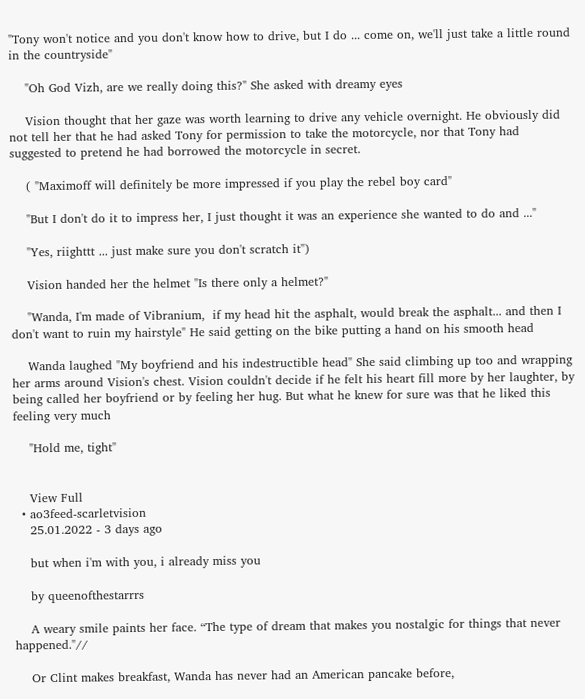"Tony won't notice and you don't know how to drive, but I do ... come on, we'll just take a little round in the countryside"

    "Oh God Vizh, are we really doing this?" She asked with dreamy eyes

    Vision thought that her gaze was worth learning to drive any vehicle overnight. He obviously did not tell her that he had asked Tony for permission to take the motorcycle, nor that Tony had suggested to pretend he had borrowed the motorcycle in secret.

    ( "Maximoff will definitely be more impressed if you play the rebel boy card"

    "But I don't do it to impress her, I just thought it was an experience she wanted to do and ..."

    "Yes, riighttt ... just make sure you don't scratch it")

    Vision handed her the helmet "Is there only a helmet?"

    "Wanda, I'm made of Vibranium,  if my head hit the asphalt, would break the asphalt... and then I don't want to ruin my hairstyle" He said getting on the bike putting a hand on his smooth head

    Wanda laughed "My boyfriend and his indestructible head" She said climbing up too and wrapping her arms around Vision's chest. Vision couldn't decide if he felt his heart fill more by her laughter, by being called her boyfriend or by feeling her hug. But what he knew for sure was that he liked this feeling very much

    "Hold me, tight"


    View Full
  • ao3feed-scarletvision
    25.01.2022 - 3 days ago

    but when i'm with you, i already miss you

    by queenofthestarrrs

    A weary smile paints her face. “The type of dream that makes you nostalgic for things that never happened."//

    Or Clint makes breakfast, Wanda has never had an American pancake before,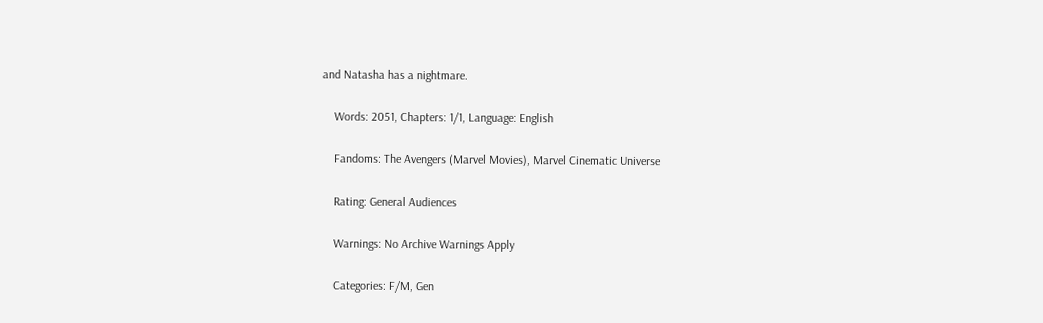and Natasha has a nightmare.

    Words: 2051, Chapters: 1/1, Language: English

    Fandoms: The Avengers (Marvel Movies), Marvel Cinematic Universe

    Rating: General Audiences

    Warnings: No Archive Warnings Apply

    Categories: F/M, Gen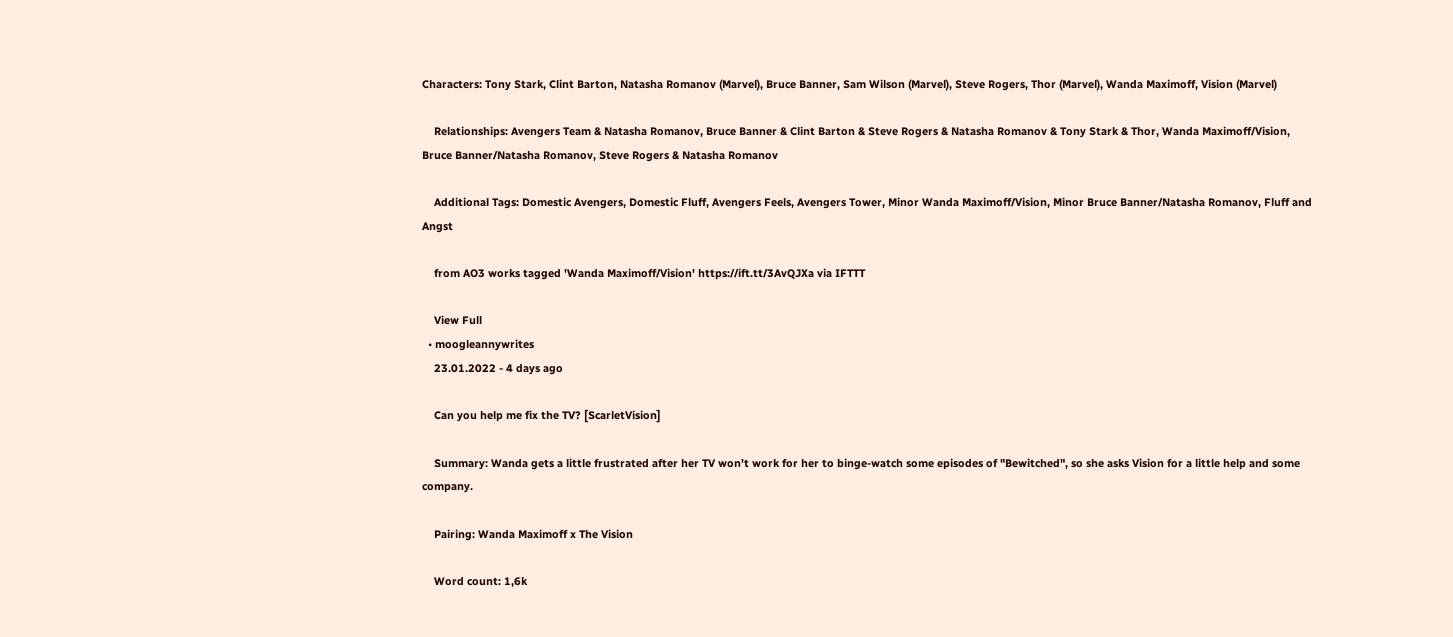Characters: Tony Stark, Clint Barton, Natasha Romanov (Marvel), Bruce Banner, Sam Wilson (Marvel), Steve Rogers, Thor (Marvel), Wanda Maximoff, Vision (Marvel)

    Relationships: Avengers Team & Natasha Romanov, Bruce Banner & Clint Barton & Steve Rogers & Natasha Romanov & Tony Stark & Thor, Wanda Maximoff/Vision, Bruce Banner/Natasha Romanov, Steve Rogers & Natasha Romanov

    Additional Tags: Domestic Avengers, Domestic Fluff, Avengers Feels, Avengers Tower, Minor Wanda Maximoff/Vision, Minor Bruce Banner/Natasha Romanov, Fluff and Angst

    from AO3 works tagged 'Wanda Maximoff/Vision' https://ift.tt/3AvQJXa via IFTTT

    View Full
  • moogleannywrites
    23.01.2022 - 4 days ago

    Can you help me fix the TV? [ScarletVision]

    Summary: Wanda gets a little frustrated after her TV won't work for her to binge-watch some episodes of "Bewitched", so she asks Vision for a little help and some company.

    Pairing: Wanda Maximoff x The Vision

    Word count: 1,6k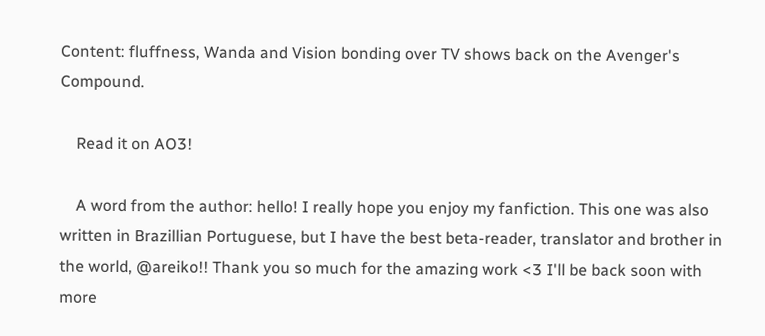Content: fluffness, Wanda and Vision bonding over TV shows back on the Avenger's Compound.

    Read it on AO3!

    A word from the author: hello! I really hope you enjoy my fanfiction. This one was also written in Brazillian Portuguese, but I have the best beta-reader, translator and brother in the world, @areiko!! Thank you so much for the amazing work <3 I'll be back soon with more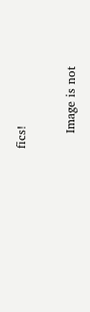fics!

    Image is not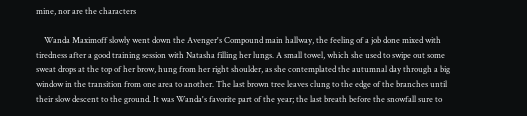mine, nor are the characters

    Wanda Maximoff slowly went down the Avenger's Compound main hallway, the feeling of a job done mixed with tiredness after a good training session with Natasha filling her lungs. A small towel, which she used to swipe out some sweat drops at the top of her brow, hung from her right shoulder, as she contemplated the autumnal day through a big window in the transition from one area to another. The last brown tree leaves clung to the edge of the branches until their slow descent to the ground. It was Wanda's favorite part of the year; the last breath before the snowfall sure to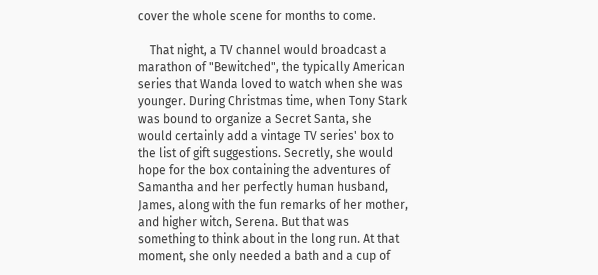cover the whole scene for months to come.

    That night, a TV channel would broadcast a marathon of "Bewitched", the typically American series that Wanda loved to watch when she was younger. During Christmas time, when Tony Stark was bound to organize a Secret Santa, she would certainly add a vintage TV series' box to the list of gift suggestions. Secretly, she would hope for the box containing the adventures of Samantha and her perfectly human husband, James, along with the fun remarks of her mother, and higher witch, Serena. But that was something to think about in the long run. At that moment, she only needed a bath and a cup of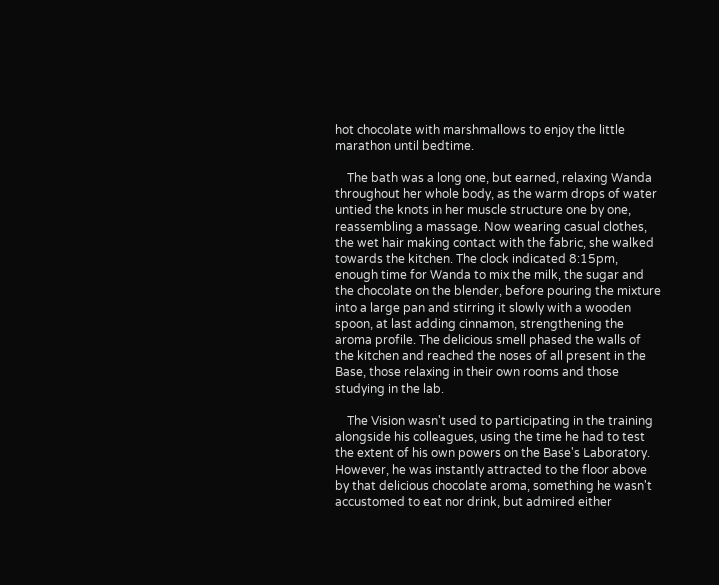hot chocolate with marshmallows to enjoy the little marathon until bedtime.

    The bath was a long one, but earned, relaxing Wanda throughout her whole body, as the warm drops of water untied the knots in her muscle structure one by one, reassembling a massage. Now wearing casual clothes, the wet hair making contact with the fabric, she walked towards the kitchen. The clock indicated 8:15pm, enough time for Wanda to mix the milk, the sugar and the chocolate on the blender, before pouring the mixture into a large pan and stirring it slowly with a wooden spoon, at last adding cinnamon, strengthening the aroma profile. The delicious smell phased the walls of the kitchen and reached the noses of all present in the Base, those relaxing in their own rooms and those studying in the lab.

    The Vision wasn't used to participating in the training alongside his colleagues, using the time he had to test the extent of his own powers on the Base's Laboratory. However, he was instantly attracted to the floor above by that delicious chocolate aroma, something he wasn't accustomed to eat nor drink, but admired either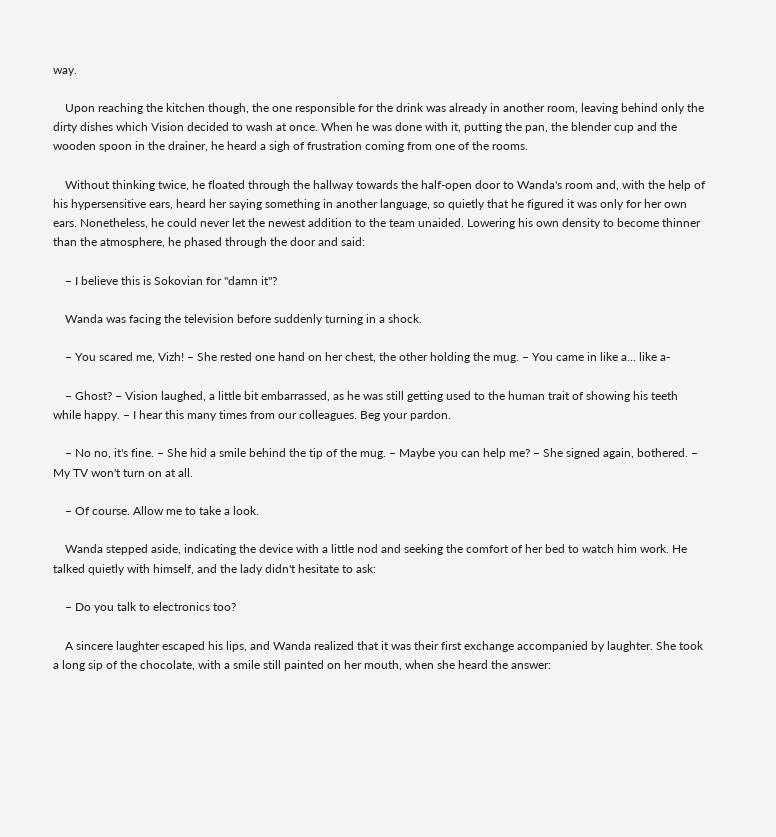way.

    Upon reaching the kitchen though, the one responsible for the drink was already in another room, leaving behind only the dirty dishes which Vision decided to wash at once. When he was done with it, putting the pan, the blender cup and the wooden spoon in the drainer, he heard a sigh of frustration coming from one of the rooms.

    Without thinking twice, he floated through the hallway towards the half-open door to Wanda's room and, with the help of his hypersensitive ears, heard her saying something in another language, so quietly that he figured it was only for her own ears. Nonetheless, he could never let the newest addition to the team unaided. Lowering his own density to become thinner than the atmosphere, he phased through the door and said:

    – I believe this is Sokovian for "damn it"?

    Wanda was facing the television before suddenly turning in a shock.

    – You scared me, Vizh! – She rested one hand on her chest, the other holding the mug. – You came in like a… like a-

    – Ghost? – Vision laughed, a little bit embarrassed, as he was still getting used to the human trait of showing his teeth while happy. – I hear this many times from our colleagues. Beg your pardon.

    – No no, it's fine. – She hid a smile behind the tip of the mug. – Maybe you can help me? – She signed again, bothered. – My TV won't turn on at all.

    – Of course. Allow me to take a look.

    Wanda stepped aside, indicating the device with a little nod and seeking the comfort of her bed to watch him work. He talked quietly with himself, and the lady didn't hesitate to ask:

    – Do you talk to electronics too?

    A sincere laughter escaped his lips, and Wanda realized that it was their first exchange accompanied by laughter. She took a long sip of the chocolate, with a smile still painted on her mouth, when she heard the answer: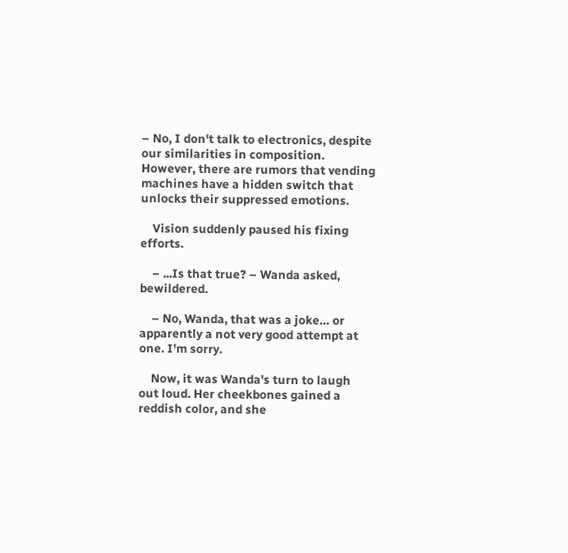– No, I don't talk to electronics, despite our similarities in composition. However, there are rumors that vending machines have a hidden switch that unlocks their suppressed emotions.

    Vision suddenly paused his fixing efforts.

    – ...Is that true? – Wanda asked, bewildered.

    – No, Wanda, that was a joke… or apparently a not very good attempt at one. I'm sorry.

    Now, it was Wanda's turn to laugh out loud. Her cheekbones gained a reddish color, and she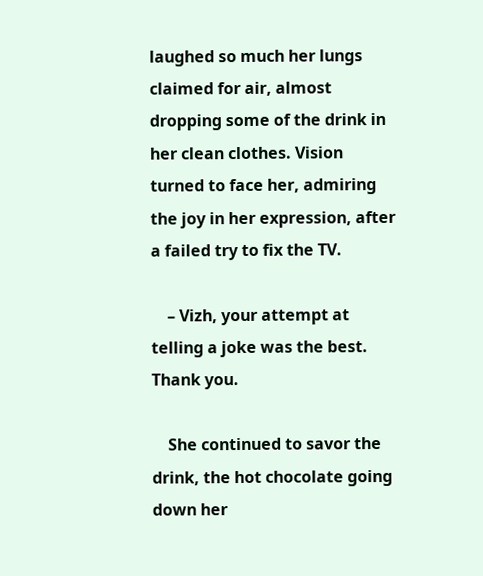laughed so much her lungs claimed for air, almost dropping some of the drink in her clean clothes. Vision turned to face her, admiring the joy in her expression, after a failed try to fix the TV.

    – Vizh, your attempt at telling a joke was the best. Thank you.

    She continued to savor the drink, the hot chocolate going down her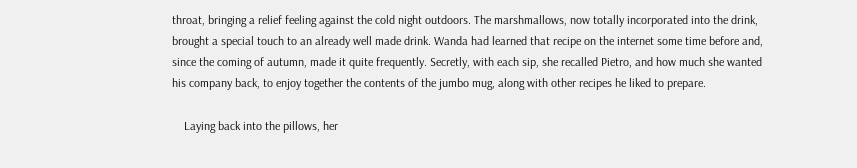throat, bringing a relief feeling against the cold night outdoors. The marshmallows, now totally incorporated into the drink, brought a special touch to an already well made drink. Wanda had learned that recipe on the internet some time before and, since the coming of autumn, made it quite frequently. Secretly, with each sip, she recalled Pietro, and how much she wanted his company back, to enjoy together the contents of the jumbo mug, along with other recipes he liked to prepare.

    Laying back into the pillows, her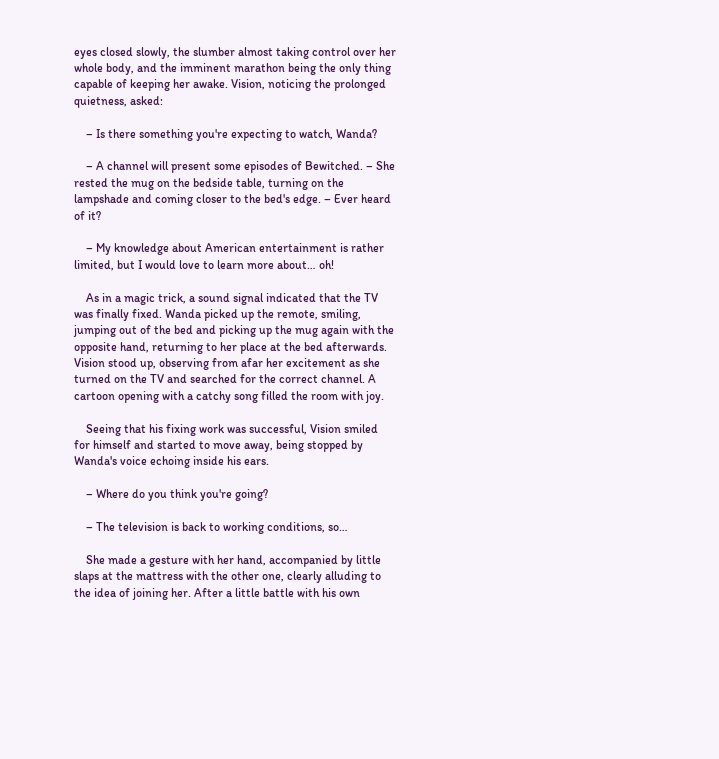eyes closed slowly, the slumber almost taking control over her whole body, and the imminent marathon being the only thing capable of keeping her awake. Vision, noticing the prolonged quietness, asked:

    – Is there something you're expecting to watch, Wanda?

    – A channel will present some episodes of Bewitched. – She rested the mug on the bedside table, turning on the lampshade and coming closer to the bed's edge. – Ever heard of it?

    – My knowledge about American entertainment is rather limited, but I would love to learn more about… oh!

    As in a magic trick, a sound signal indicated that the TV was finally fixed. Wanda picked up the remote, smiling, jumping out of the bed and picking up the mug again with the opposite hand, returning to her place at the bed afterwards. Vision stood up, observing from afar her excitement as she turned on the TV and searched for the correct channel. A cartoon opening with a catchy song filled the room with joy.

    Seeing that his fixing work was successful, Vision smiled for himself and started to move away, being stopped by Wanda's voice echoing inside his ears.

    – Where do you think you're going?

    – The television is back to working conditions, so…

    She made a gesture with her hand, accompanied by little slaps at the mattress with the other one, clearly alluding to the idea of joining her. After a little battle with his own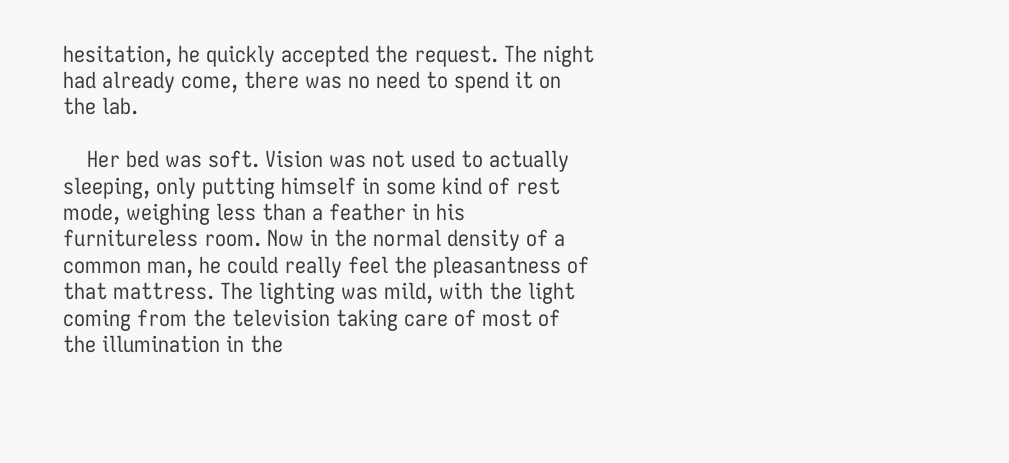hesitation, he quickly accepted the request. The night had already come, there was no need to spend it on the lab.

    Her bed was soft. Vision was not used to actually sleeping, only putting himself in some kind of rest mode, weighing less than a feather in his furnitureless room. Now in the normal density of a common man, he could really feel the pleasantness of that mattress. The lighting was mild, with the light coming from the television taking care of most of the illumination in the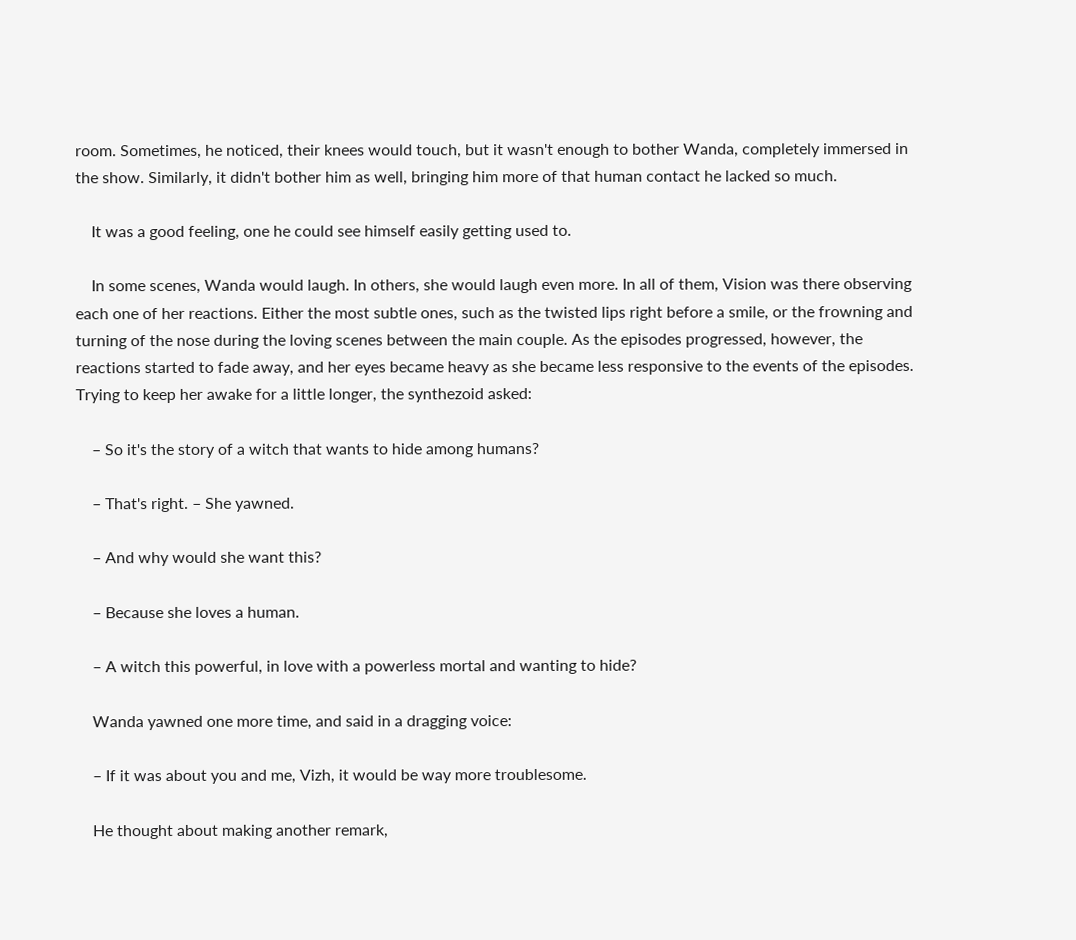room. Sometimes, he noticed, their knees would touch, but it wasn't enough to bother Wanda, completely immersed in the show. Similarly, it didn't bother him as well, bringing him more of that human contact he lacked so much.

    It was a good feeling, one he could see himself easily getting used to.

    In some scenes, Wanda would laugh. In others, she would laugh even more. In all of them, Vision was there observing each one of her reactions. Either the most subtle ones, such as the twisted lips right before a smile, or the frowning and turning of the nose during the loving scenes between the main couple. As the episodes progressed, however, the reactions started to fade away, and her eyes became heavy as she became less responsive to the events of the episodes. Trying to keep her awake for a little longer, the synthezoid asked:

    – So it's the story of a witch that wants to hide among humans?

    – That's right. – She yawned.

    – And why would she want this?

    – Because she loves a human.

    – A witch this powerful, in love with a powerless mortal and wanting to hide?

    Wanda yawned one more time, and said in a dragging voice:

    – If it was about you and me, Vizh, it would be way more troublesome.

    He thought about making another remark,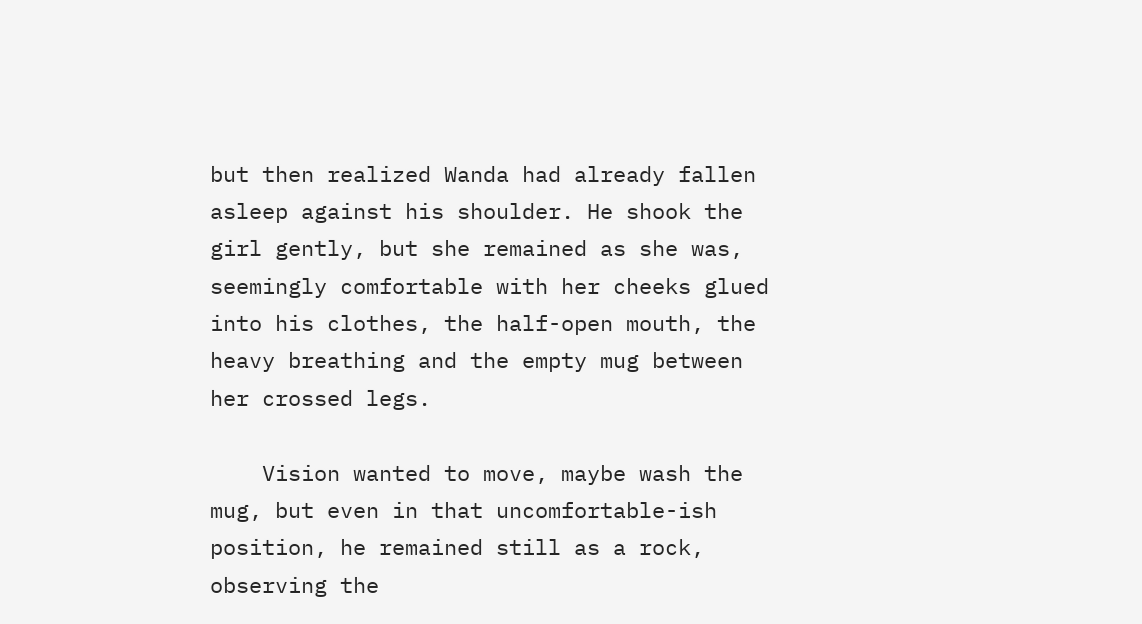but then realized Wanda had already fallen asleep against his shoulder. He shook the girl gently, but she remained as she was, seemingly comfortable with her cheeks glued into his clothes, the half-open mouth, the heavy breathing and the empty mug between her crossed legs.

    Vision wanted to move, maybe wash the mug, but even in that uncomfortable-ish position, he remained still as a rock, observing the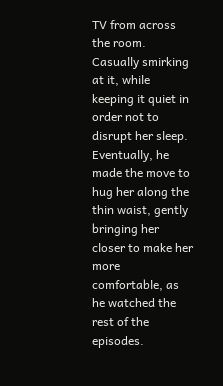TV from across the room. Casually smirking at it, while keeping it quiet in order not to disrupt her sleep. Eventually, he made the move to hug her along the thin waist, gently bringing her closer to make her more comfortable, as he watched the rest of the episodes.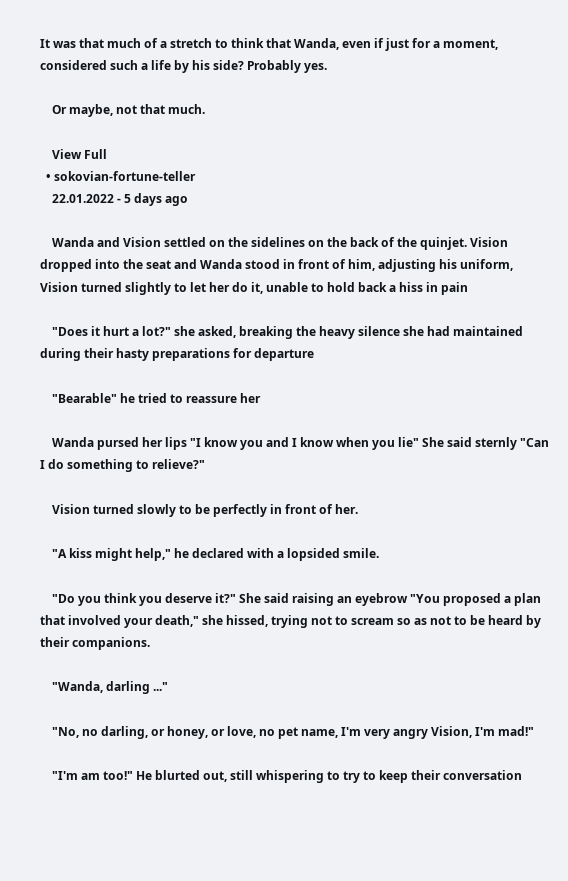It was that much of a stretch to think that Wanda, even if just for a moment, considered such a life by his side? Probably yes.

    Or maybe, not that much.

    View Full
  • sokovian-fortune-teller
    22.01.2022 - 5 days ago

    Wanda and Vision settled on the sidelines on the back of the quinjet. Vision dropped into the seat and Wanda stood in front of him, adjusting his uniform, Vision turned slightly to let her do it, unable to hold back a hiss in pain

    "Does it hurt a lot?" she asked, breaking the heavy silence she had maintained during their hasty preparations for departure

    "Bearable" he tried to reassure her

    Wanda pursed her lips "I know you and I know when you lie" She said sternly "Can I do something to relieve?"

    Vision turned slowly to be perfectly in front of her.

    "A kiss might help," he declared with a lopsided smile.

    "Do you think you deserve it?" She said raising an eyebrow "You proposed a plan that involved your death," she hissed, trying not to scream so as not to be heard by their companions.

    "Wanda, darling ..."

    "No, no darling, or honey, or love, no pet name, I'm very angry Vision, I'm mad!"

    "I'm am too!" He blurted out, still whispering to try to keep their conversation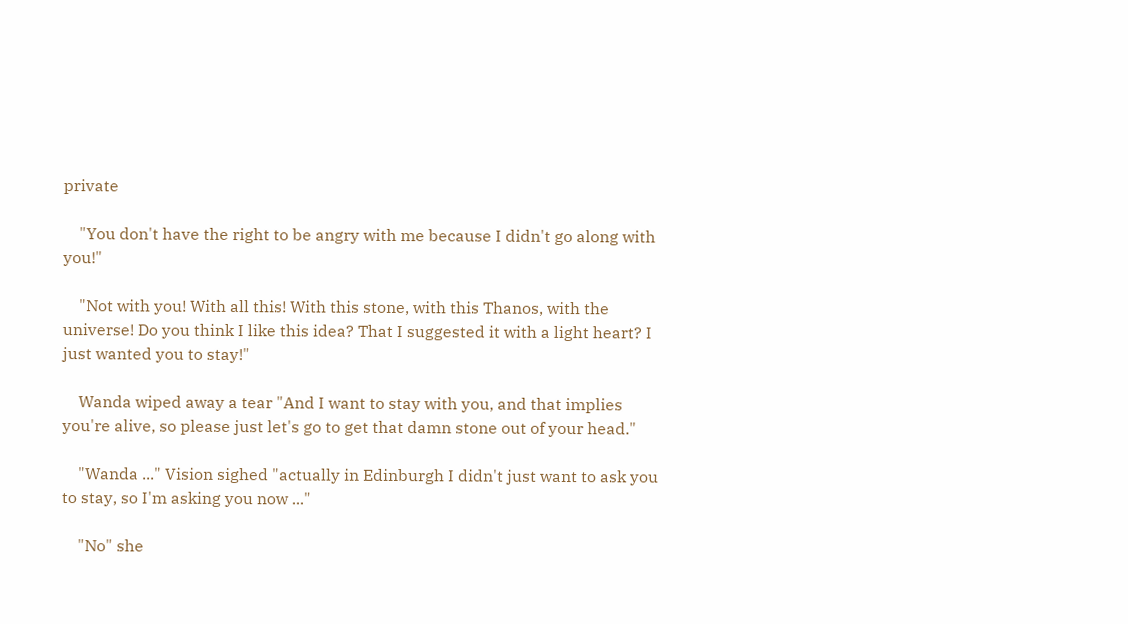private

    "You don't have the right to be angry with me because I didn't go along with you!"

    "Not with you! With all this! With this stone, with this Thanos, with the universe! Do you think I like this idea? That I suggested it with a light heart? I just wanted you to stay!"

    Wanda wiped away a tear "And I want to stay with you, and that implies you're alive, so please just let's go to get that damn stone out of your head."

    "Wanda ..." Vision sighed "actually in Edinburgh I didn't just want to ask you to stay, so I'm asking you now ..."

    "No" she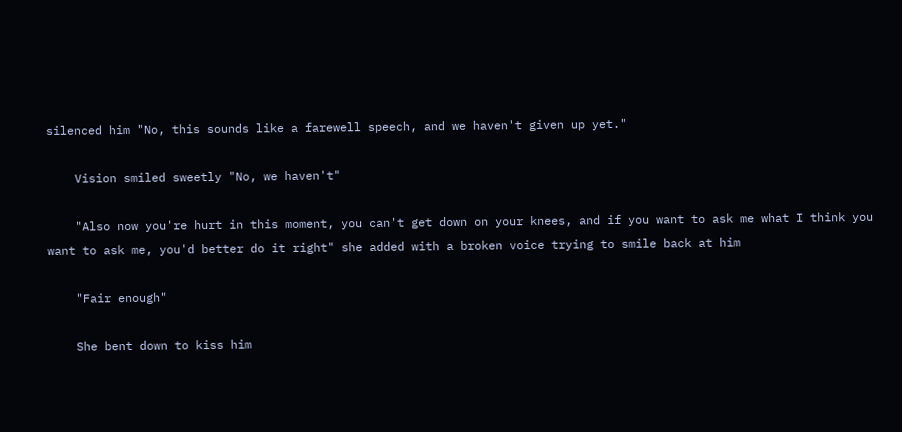silenced him "No, this sounds like a farewell speech, and we haven't given up yet."

    Vision smiled sweetly "No, we haven't"

    "Also now you're hurt in this moment, you can't get down on your knees, and if you want to ask me what I think you want to ask me, you'd better do it right" she added with a broken voice trying to smile back at him

    "Fair enough"

    She bent down to kiss him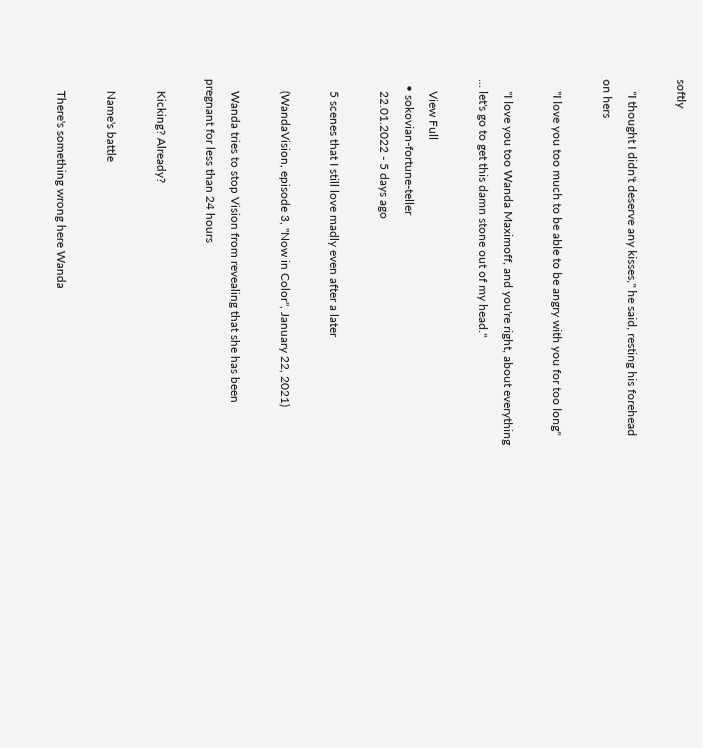softly

    "I thought I didn't deserve any kisses," he said, resting his forehead on hers

    "I love you too much to be able to be angry with you for too long"

    "I love you too Wanda Maximoff, and you're right, about everything ... let's go to get this damn stone out of my head."

    View Full
  • sokovian-fortune-teller
    22.01.2022 - 5 days ago

    5 scenes that I still love madly even after a later

    (WandaVision, episode 3, "Now in Color", January 22, 2021)

    Wanda tries to stop Vision from revealing that she has been pregnant for less than 24 hours

    Kicking? Already?

    Name's battle

    There's something wrong here Wanda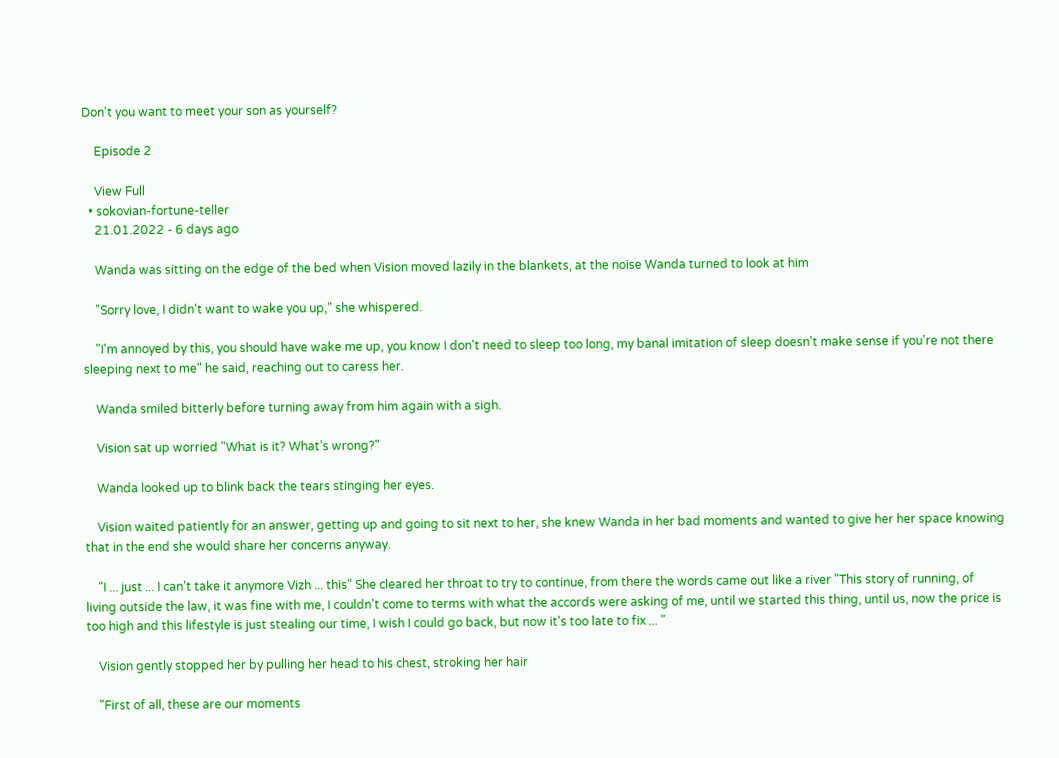Don't you want to meet your son as yourself?

    Episode 2

    View Full
  • sokovian-fortune-teller
    21.01.2022 - 6 days ago

    Wanda was sitting on the edge of the bed when Vision moved lazily in the blankets, at the noise Wanda turned to look at him

    "Sorry love, I didn't want to wake you up," she whispered.

    "I'm annoyed by this, you should have wake me up, you know I don't need to sleep too long, my banal imitation of sleep doesn't make sense if you're not there sleeping next to me" he said, reaching out to caress her.

    Wanda smiled bitterly before turning away from him again with a sigh.

    Vision sat up worried "What is it? What’s wrong?"

    Wanda looked up to blink back the tears stinging her eyes.

    Vision waited patiently for an answer, getting up and going to sit next to her, she knew Wanda in her bad moments and wanted to give her her space knowing that in the end she would share her concerns anyway.

    "I ... just ... I can't take it anymore Vizh ... this" She cleared her throat to try to continue, from there the words came out like a river "This story of running, of living outside the law, it was fine with me, I couldn't come to terms with what the accords were asking of me, until we started this thing, until us, now the price is too high and this lifestyle is just stealing our time, I wish I could go back, but now it's too late to fix ... "

    Vision gently stopped her by pulling her head to his chest, stroking her hair

    "First of all, these are our moments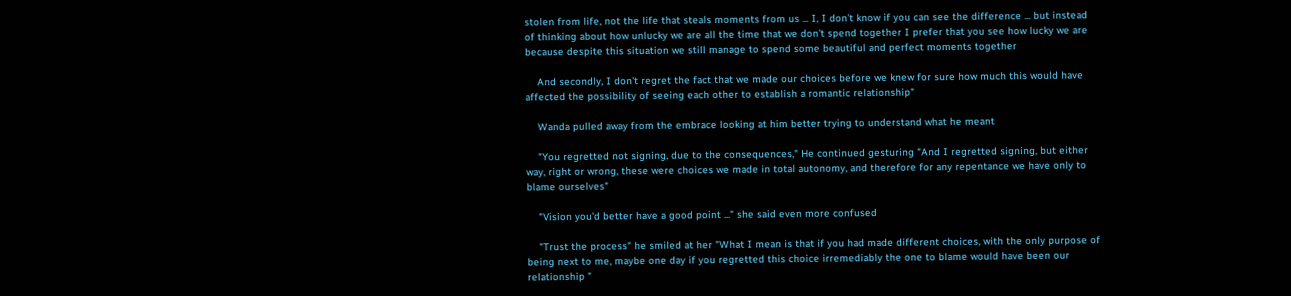stolen from life, not the life that steals moments from us ... I, I don't know if you can see the difference ... but instead of thinking about how unlucky we are all the time that we don't spend together I prefer that you see how lucky we are because despite this situation we still manage to spend some beautiful and perfect moments together

    And secondly, I don't regret the fact that we made our choices before we knew for sure how much this would have affected the possibility of seeing each other to establish a romantic relationship"

    Wanda pulled away from the embrace looking at him better trying to understand what he meant

    "You regretted not signing, due to the consequences," He continued gesturing "And I regretted signing, but either way, right or wrong, these were choices we made in total autonomy, and therefore for any repentance we have only to blame ourselves"

    "Vision you'd better have a good point ..." she said even more confused

    "Trust the process" he smiled at her "What I mean is that if you had made different choices, with the only purpose of being next to me, maybe one day if you regretted this choice irremediably the one to blame would have been our relationship "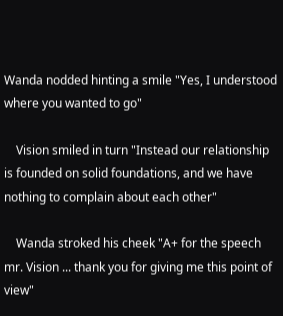Wanda nodded hinting a smile "Yes, I understood where you wanted to go"

    Vision smiled in turn "Instead our relationship is founded on solid foundations, and we have nothing to complain about each other"

    Wanda stroked his cheek "A+ for the speech mr. Vision ... thank you for giving me this point of view"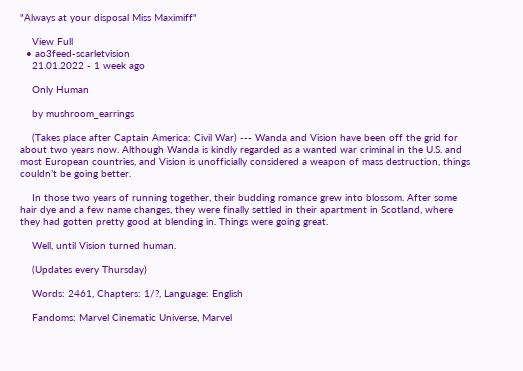"Always at your disposal Miss Maximiff"

    View Full
  • ao3feed-scarletvision
    21.01.2022 - 1 week ago

    Only Human

    by mushroom_earrings

    (Takes place after Captain America: Civil War) --- Wanda and Vision have been off the grid for about two years now. Although Wanda is kindly regarded as a wanted war criminal in the U.S. and most European countries, and Vision is unofficially considered a weapon of mass destruction, things couldn’t be going better.

    In those two years of running together, their budding romance grew into blossom. After some hair dye and a few name changes, they were finally settled in their apartment in Scotland, where they had gotten pretty good at blending in. Things were going great.

    Well, until Vision turned human.

    (Updates every Thursday)

    Words: 2461, Chapters: 1/?, Language: English

    Fandoms: Marvel Cinematic Universe, Marvel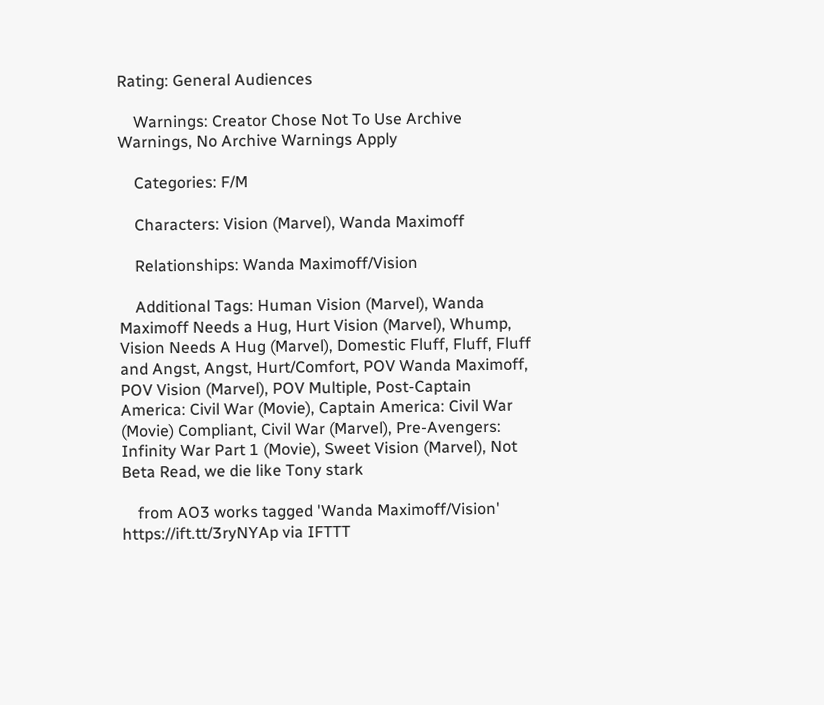Rating: General Audiences

    Warnings: Creator Chose Not To Use Archive Warnings, No Archive Warnings Apply

    Categories: F/M

    Characters: Vision (Marvel), Wanda Maximoff

    Relationships: Wanda Maximoff/Vision

    Additional Tags: Human Vision (Marvel), Wanda Maximoff Needs a Hug, Hurt Vision (Marvel), Whump, Vision Needs A Hug (Marvel), Domestic Fluff, Fluff, Fluff and Angst, Angst, Hurt/Comfort, POV Wanda Maximoff, POV Vision (Marvel), POV Multiple, Post-Captain America: Civil War (Movie), Captain America: Civil War (Movie) Compliant, Civil War (Marvel), Pre-Avengers: Infinity War Part 1 (Movie), Sweet Vision (Marvel), Not Beta Read, we die like Tony stark

    from AO3 works tagged 'Wanda Maximoff/Vision' https://ift.tt/3ryNYAp via IFTTT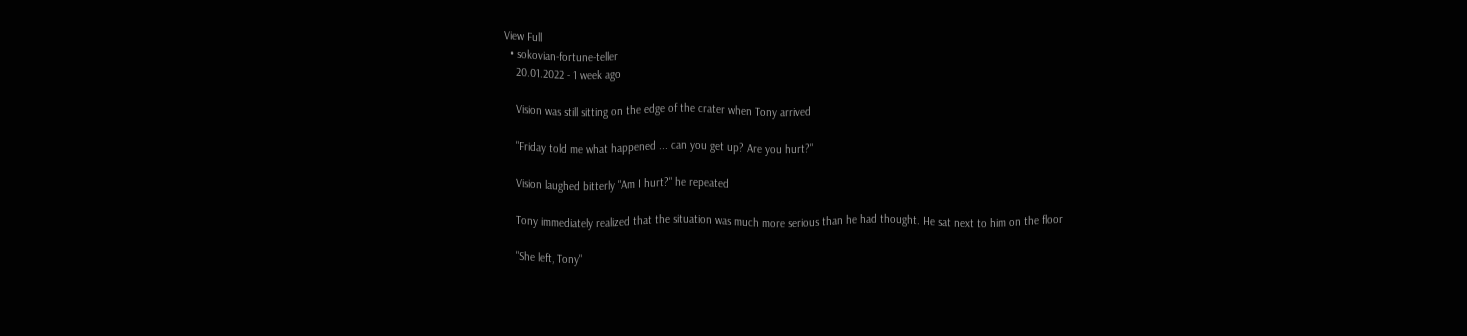View Full
  • sokovian-fortune-teller
    20.01.2022 - 1 week ago

    Vision was still sitting on the edge of the crater when Tony arrived

    "Friday told me what happened ... can you get up? Are you hurt?"

    Vision laughed bitterly "Am I hurt?" he repeated

    Tony immediately realized that the situation was much more serious than he had thought. He sat next to him on the floor

    "She left, Tony"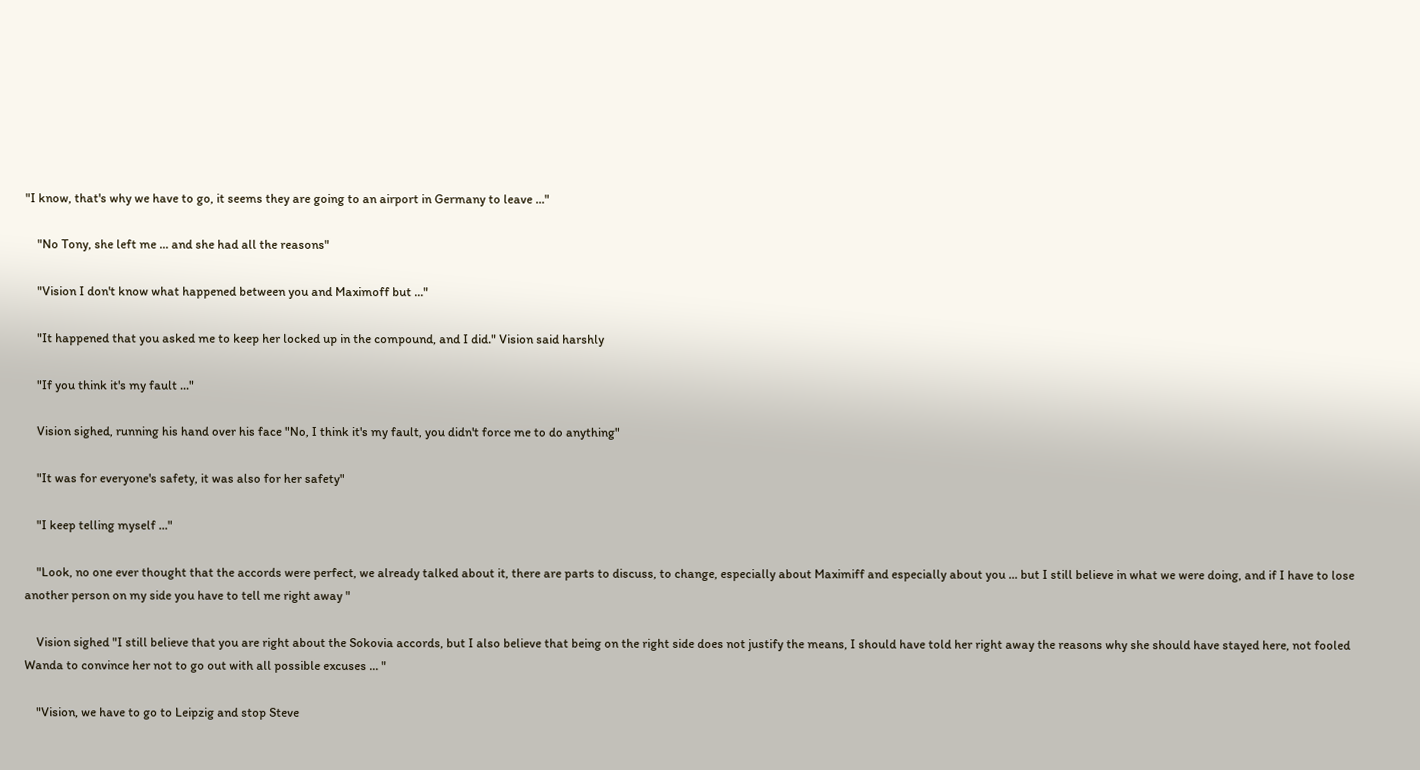"I know, that's why we have to go, it seems they are going to an airport in Germany to leave ..."

    "No Tony, she left me ... and she had all the reasons"

    "Vision I don't know what happened between you and Maximoff but ..."

    "It happened that you asked me to keep her locked up in the compound, and I did." Vision said harshly

    "If you think it's my fault ..."

    Vision sighed, running his hand over his face "No, I think it's my fault, you didn't force me to do anything"

    "It was for everyone's safety, it was also for her safety"

    "I keep telling myself ..."

    "Look, no one ever thought that the accords were perfect, we already talked about it, there are parts to discuss, to change, especially about Maximiff and especially about you ... but I still believe in what we were doing, and if I have to lose another person on my side you have to tell me right away "

    Vision sighed "I still believe that you are right about the Sokovia accords, but I also believe that being on the right side does not justify the means, I should have told her right away the reasons why she should have stayed here, not fooled Wanda to convince her not to go out with all possible excuses ... "

    "Vision, we have to go to Leipzig and stop Steve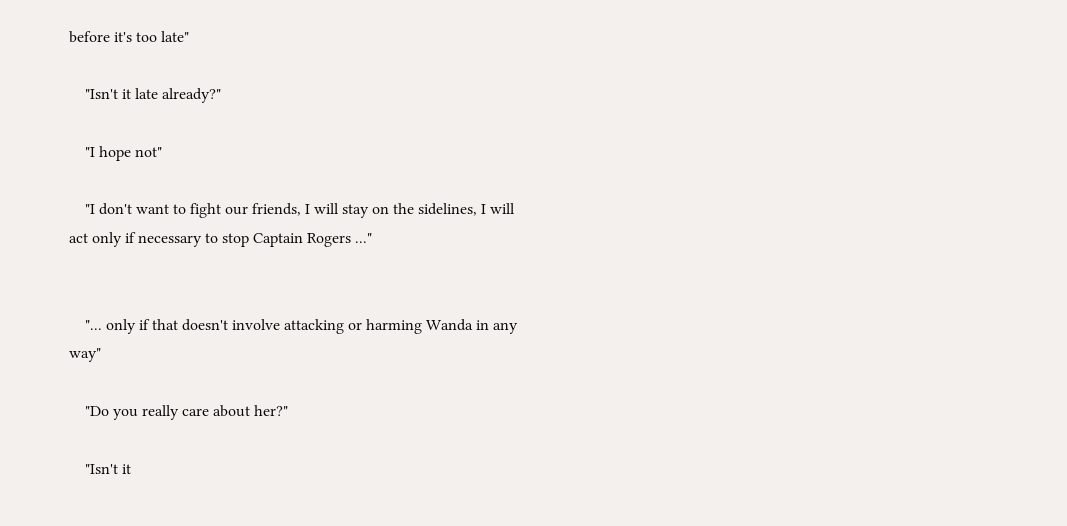before it's too late"

    "Isn't it late already?"

    "I hope not"

    "I don't want to fight our friends, I will stay on the sidelines, I will act only if necessary to stop Captain Rogers ..."


    "... only if that doesn't involve attacking or harming Wanda in any way"

    "Do you really care about her?"

    "Isn't it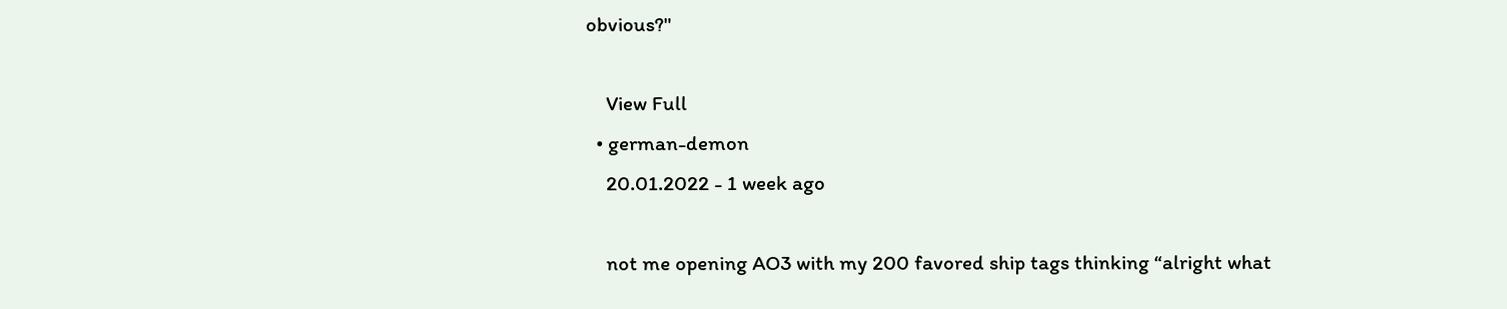obvious?"

    View Full
  • german-demon
    20.01.2022 - 1 week ago

    not me opening AO3 with my 200 favored ship tags thinking “alright what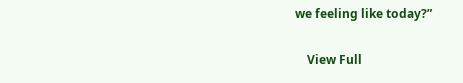we feeling like today?”

    View Full